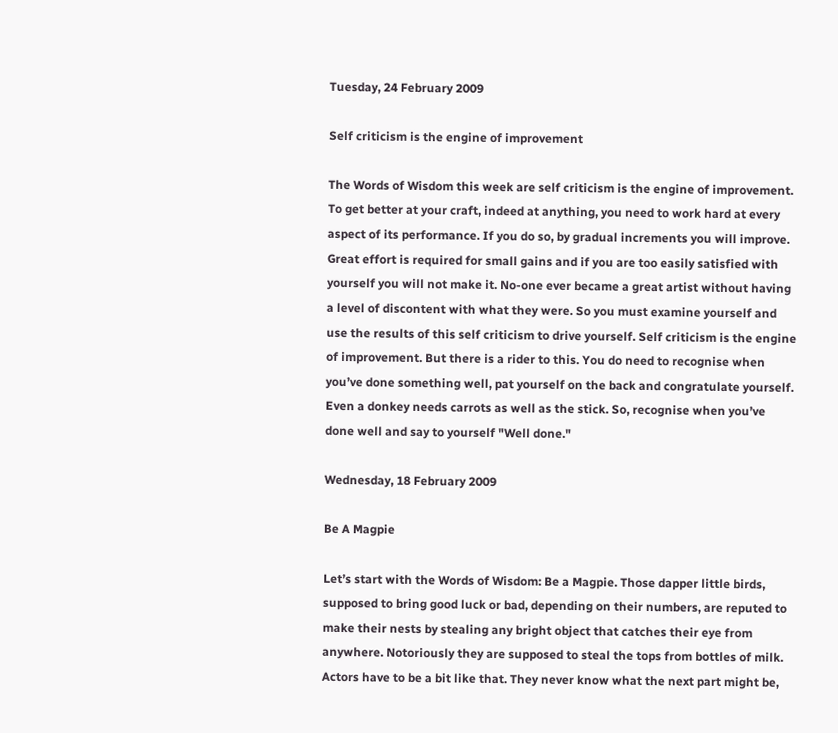Tuesday, 24 February 2009

Self criticism is the engine of improvement

The Words of Wisdom this week are self criticism is the engine of improvement. To get better at your craft, indeed at anything, you need to work hard at every aspect of its performance. If you do so, by gradual increments you will improve. Great effort is required for small gains and if you are too easily satisfied with yourself you will not make it. No-one ever became a great artist without having a level of discontent with what they were. So you must examine yourself and use the results of this self criticism to drive yourself. Self criticism is the engine of improvement. But there is a rider to this. You do need to recognise when you’ve done something well, pat yourself on the back and congratulate yourself. Even a donkey needs carrots as well as the stick. So, recognise when you’ve done well and say to yourself "Well done."

Wednesday, 18 February 2009

Be A Magpie

Let’s start with the Words of Wisdom: Be a Magpie. Those dapper little birds, supposed to bring good luck or bad, depending on their numbers, are reputed to make their nests by stealing any bright object that catches their eye from anywhere. Notoriously they are supposed to steal the tops from bottles of milk. Actors have to be a bit like that. They never know what the next part might be,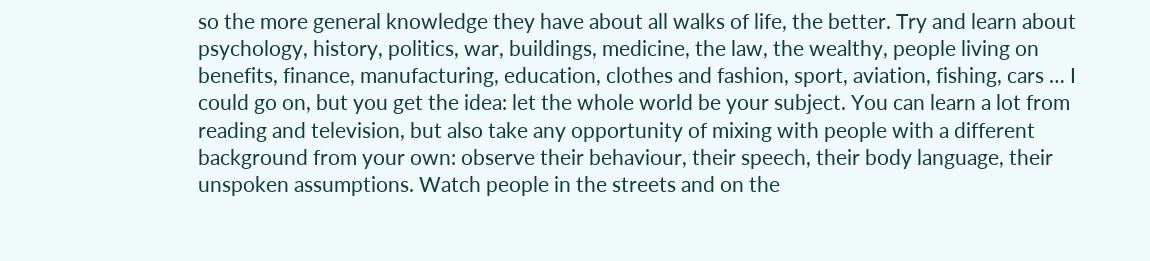so the more general knowledge they have about all walks of life, the better. Try and learn about psychology, history, politics, war, buildings, medicine, the law, the wealthy, people living on benefits, finance, manufacturing, education, clothes and fashion, sport, aviation, fishing, cars … I could go on, but you get the idea: let the whole world be your subject. You can learn a lot from reading and television, but also take any opportunity of mixing with people with a different background from your own: observe their behaviour, their speech, their body language, their unspoken assumptions. Watch people in the streets and on the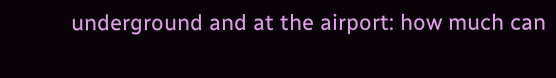underground and at the airport: how much can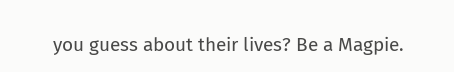you guess about their lives? Be a Magpie.